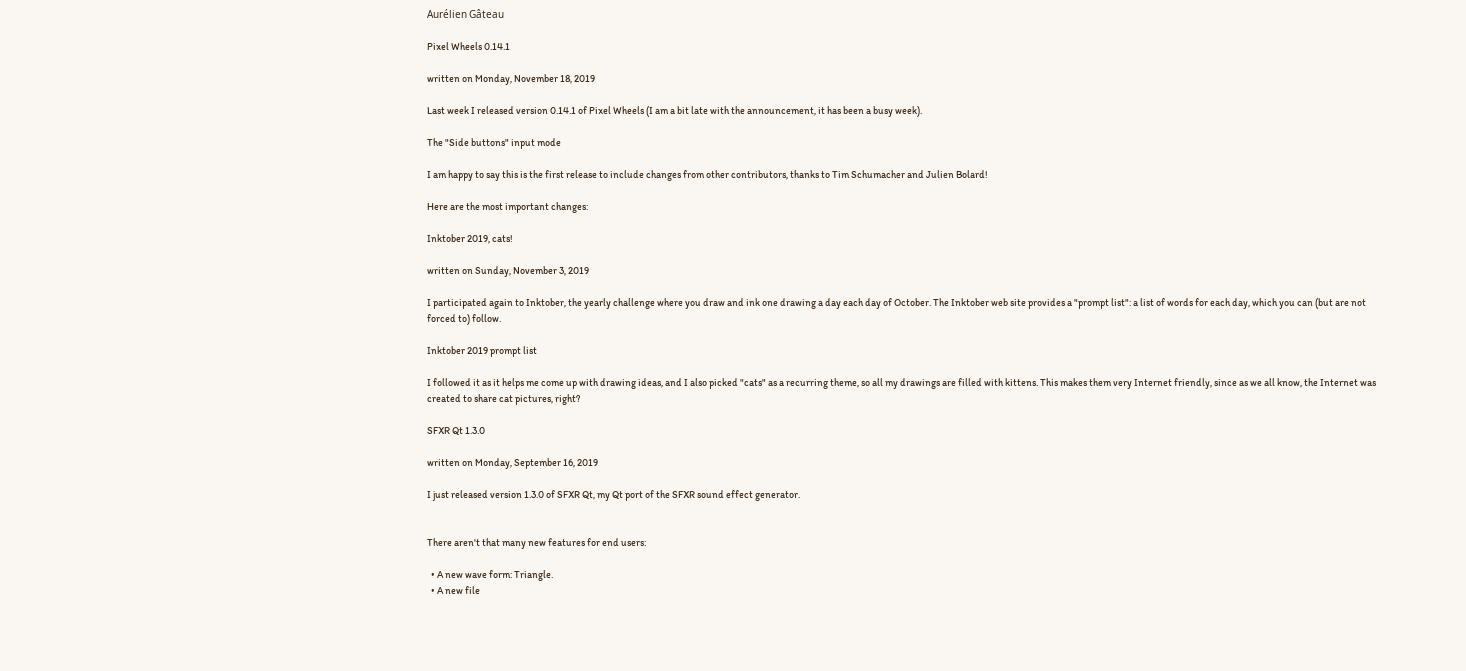Aurélien Gâteau

Pixel Wheels 0.14.1

written on Monday, November 18, 2019

Last week I released version 0.14.1 of Pixel Wheels (I am a bit late with the announcement, it has been a busy week).

The "Side buttons" input mode

I am happy to say this is the first release to include changes from other contributors, thanks to Tim Schumacher and Julien Bolard!

Here are the most important changes:

Inktober 2019, cats!

written on Sunday, November 3, 2019

I participated again to Inktober, the yearly challenge where you draw and ink one drawing a day each day of October. The Inktober web site provides a "prompt list": a list of words for each day, which you can (but are not forced to) follow.

Inktober 2019 prompt list

I followed it as it helps me come up with drawing ideas, and I also picked "cats" as a recurring theme, so all my drawings are filled with kittens. This makes them very Internet friendly, since as we all know, the Internet was created to share cat pictures, right?

SFXR Qt 1.3.0

written on Monday, September 16, 2019

I just released version 1.3.0 of SFXR Qt, my Qt port of the SFXR sound effect generator.


There aren't that many new features for end users:

  • A new wave form: Triangle.
  • A new file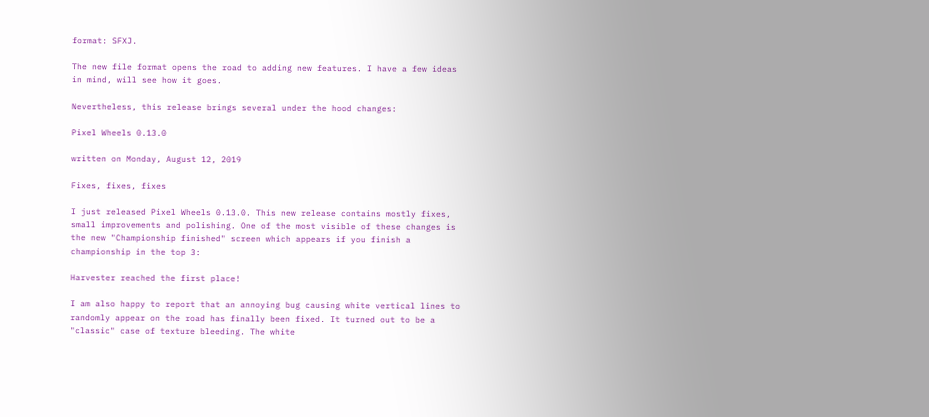format: SFXJ.

The new file format opens the road to adding new features. I have a few ideas in mind, will see how it goes.

Nevertheless, this release brings several under the hood changes:

Pixel Wheels 0.13.0

written on Monday, August 12, 2019

Fixes, fixes, fixes

I just released Pixel Wheels 0.13.0. This new release contains mostly fixes, small improvements and polishing. One of the most visible of these changes is the new "Championship finished" screen which appears if you finish a championship in the top 3:

Harvester reached the first place!

I am also happy to report that an annoying bug causing white vertical lines to randomly appear on the road has finally been fixed. It turned out to be a "classic" case of texture bleeding. The white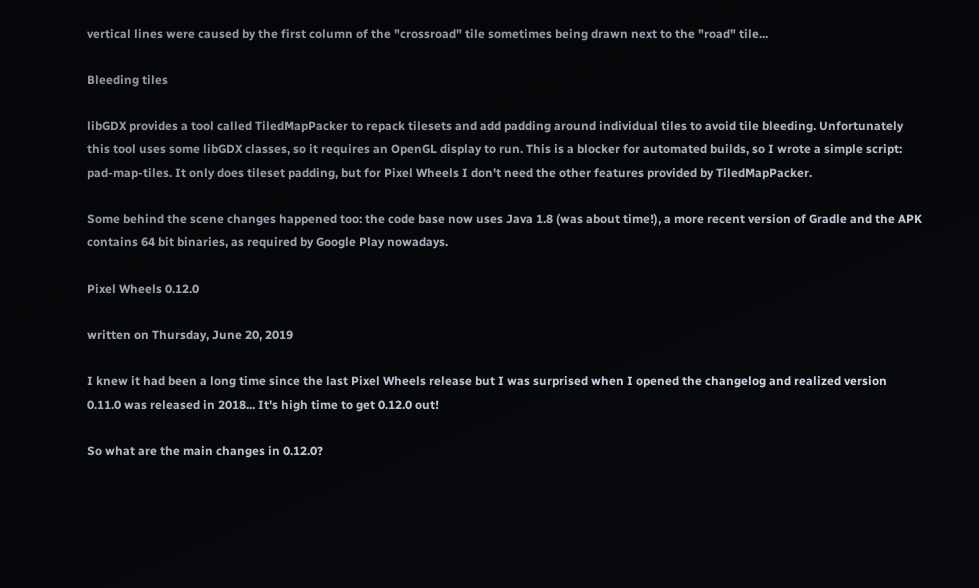vertical lines were caused by the first column of the "crossroad" tile sometimes being drawn next to the "road" tile...

Bleeding tiles

libGDX provides a tool called TiledMapPacker to repack tilesets and add padding around individual tiles to avoid tile bleeding. Unfortunately this tool uses some libGDX classes, so it requires an OpenGL display to run. This is a blocker for automated builds, so I wrote a simple script: pad-map-tiles. It only does tileset padding, but for Pixel Wheels I don't need the other features provided by TiledMapPacker.

Some behind the scene changes happened too: the code base now uses Java 1.8 (was about time!), a more recent version of Gradle and the APK contains 64 bit binaries, as required by Google Play nowadays.

Pixel Wheels 0.12.0

written on Thursday, June 20, 2019

I knew it had been a long time since the last Pixel Wheels release but I was surprised when I opened the changelog and realized version 0.11.0 was released in 2018... It's high time to get 0.12.0 out!

So what are the main changes in 0.12.0?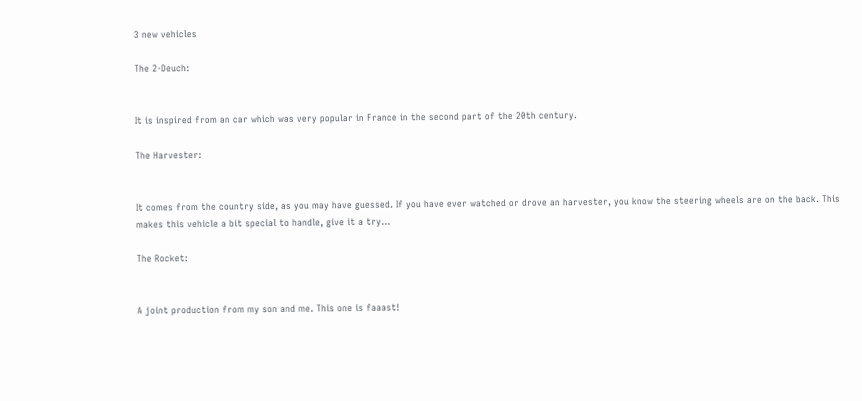3 new vehicles

The 2-Deuch:


It is inspired from an car which was very popular in France in the second part of the 20th century.

The Harvester:


It comes from the country side, as you may have guessed. If you have ever watched or drove an harvester, you know the steering wheels are on the back. This makes this vehicle a bit special to handle, give it a try...

The Rocket:


A joint production from my son and me. This one is faaast!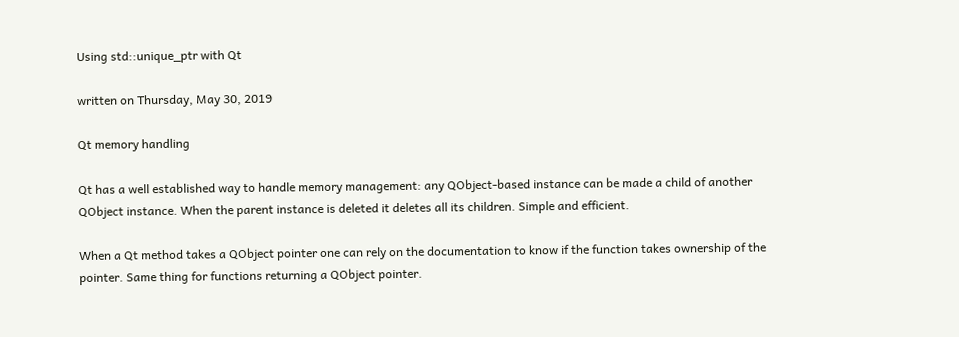Using std::unique_ptr with Qt

written on Thursday, May 30, 2019

Qt memory handling

Qt has a well established way to handle memory management: any QObject-based instance can be made a child of another QObject instance. When the parent instance is deleted it deletes all its children. Simple and efficient.

When a Qt method takes a QObject pointer one can rely on the documentation to know if the function takes ownership of the pointer. Same thing for functions returning a QObject pointer.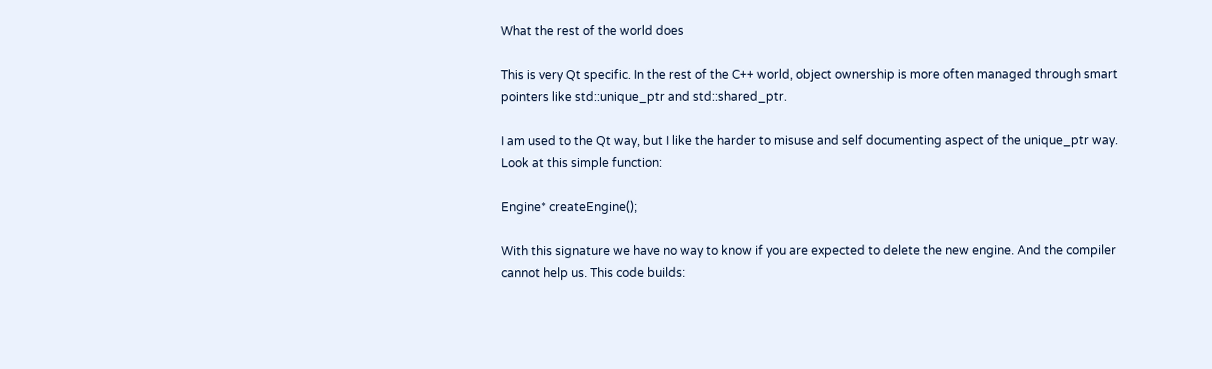What the rest of the world does

This is very Qt specific. In the rest of the C++ world, object ownership is more often managed through smart pointers like std::unique_ptr and std::shared_ptr.

I am used to the Qt way, but I like the harder to misuse and self documenting aspect of the unique_ptr way. Look at this simple function:

Engine* createEngine();

With this signature we have no way to know if you are expected to delete the new engine. And the compiler cannot help us. This code builds: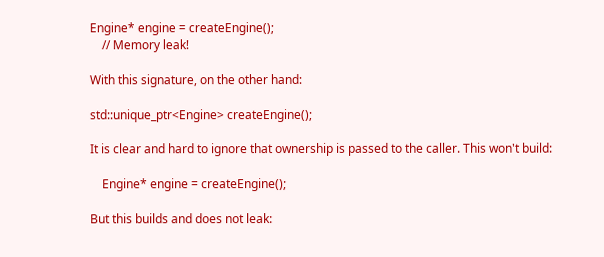Engine* engine = createEngine();
    // Memory leak!

With this signature, on the other hand:

std::unique_ptr<Engine> createEngine();

It is clear and hard to ignore that ownership is passed to the caller. This won't build:

    Engine* engine = createEngine();

But this builds and does not leak: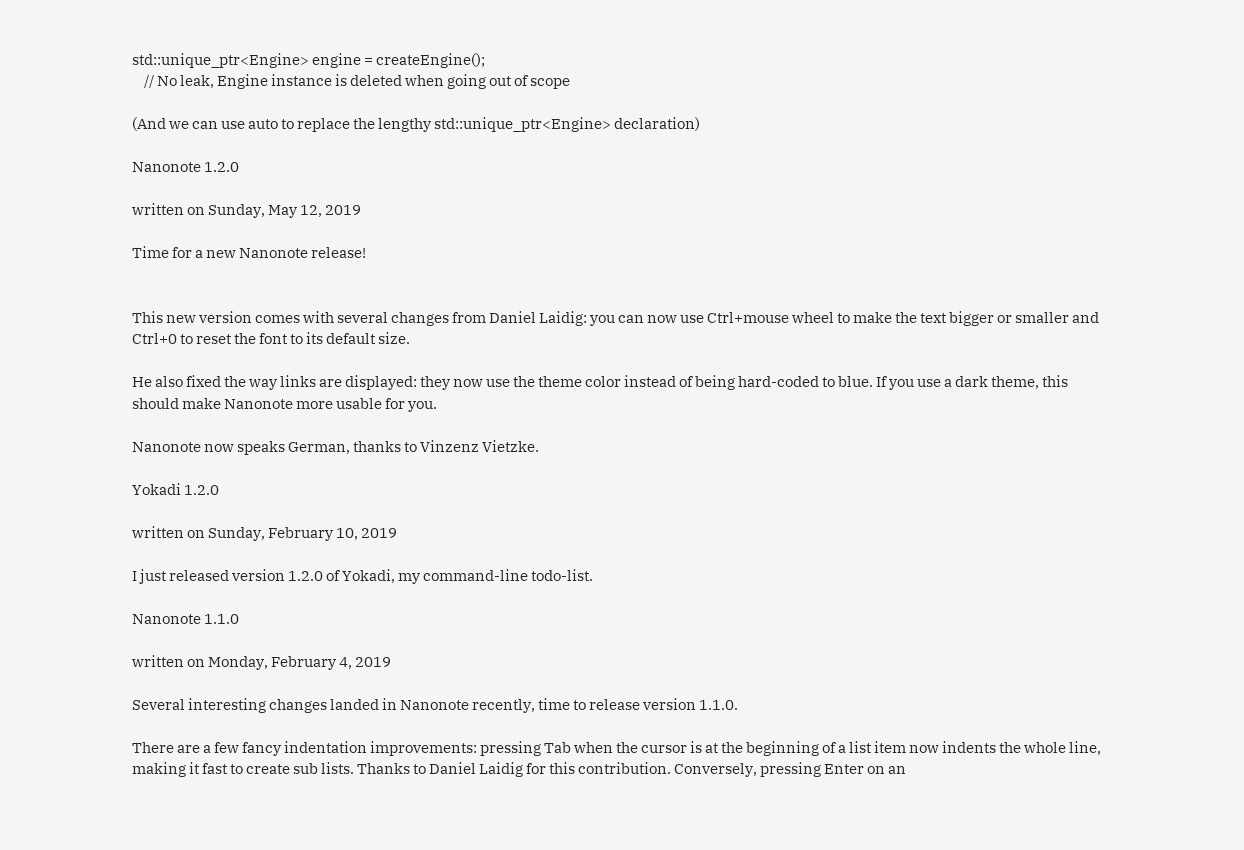std::unique_ptr<Engine> engine = createEngine();
    // No leak, Engine instance is deleted when going out of scope

(And we can use auto to replace the lengthy std::unique_ptr<Engine> declaration)

Nanonote 1.2.0

written on Sunday, May 12, 2019

Time for a new Nanonote release!


This new version comes with several changes from Daniel Laidig: you can now use Ctrl+mouse wheel to make the text bigger or smaller and Ctrl+0 to reset the font to its default size.

He also fixed the way links are displayed: they now use the theme color instead of being hard-coded to blue. If you use a dark theme, this should make Nanonote more usable for you.

Nanonote now speaks German, thanks to Vinzenz Vietzke.

Yokadi 1.2.0

written on Sunday, February 10, 2019

I just released version 1.2.0 of Yokadi, my command-line todo-list.

Nanonote 1.1.0

written on Monday, February 4, 2019

Several interesting changes landed in Nanonote recently, time to release version 1.1.0.

There are a few fancy indentation improvements: pressing Tab when the cursor is at the beginning of a list item now indents the whole line, making it fast to create sub lists. Thanks to Daniel Laidig for this contribution. Conversely, pressing Enter on an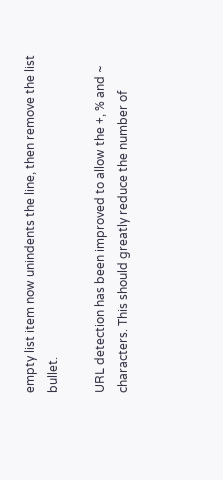empty list item now unindents the line, then remove the list bullet.

URL detection has been improved to allow the +, % and ~ characters. This should greatly reduce the number of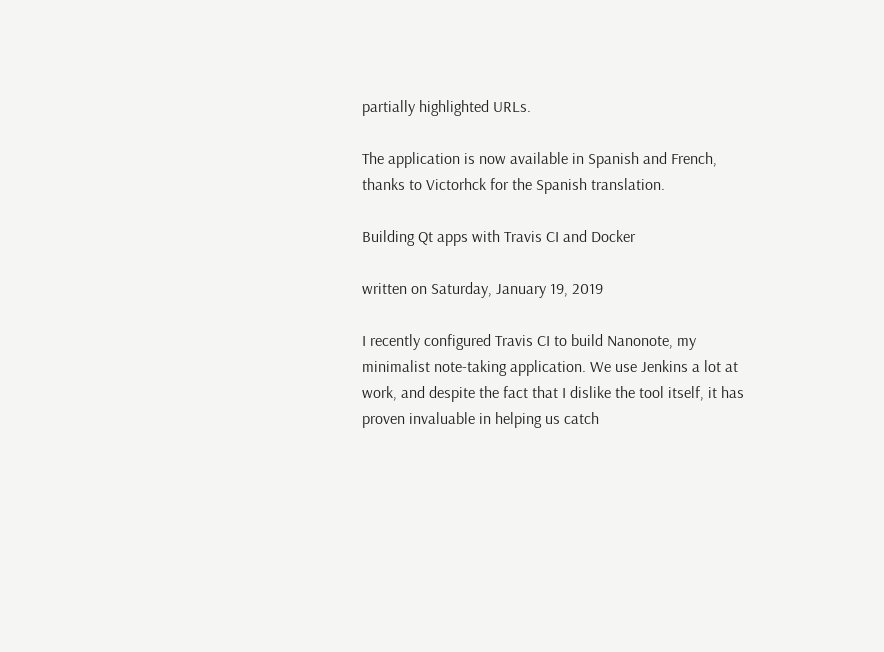partially highlighted URLs.

The application is now available in Spanish and French, thanks to Victorhck for the Spanish translation.

Building Qt apps with Travis CI and Docker

written on Saturday, January 19, 2019

I recently configured Travis CI to build Nanonote, my minimalist note-taking application. We use Jenkins a lot at work, and despite the fact that I dislike the tool itself, it has proven invaluable in helping us catch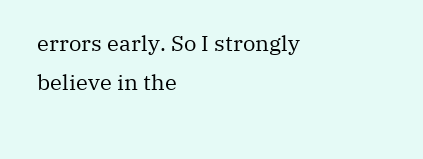errors early. So I strongly believe in the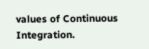values of Continuous Integration.